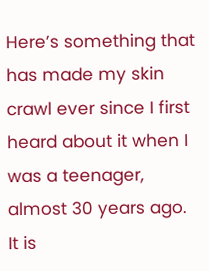Here’s something that has made my skin crawl ever since I first heard about it when I was a teenager, almost 30 years ago.
It is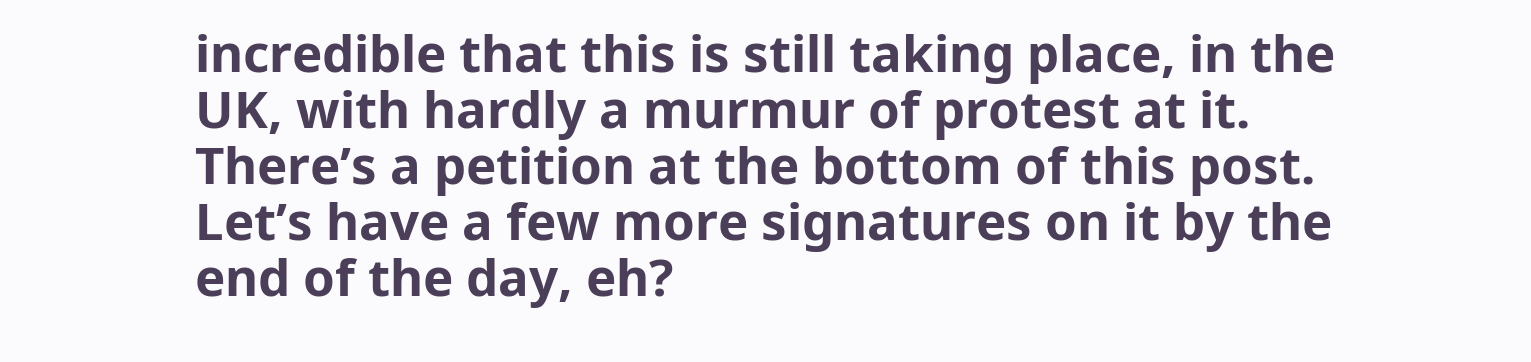incredible that this is still taking place, in the UK, with hardly a murmur of protest at it.
There’s a petition at the bottom of this post. Let’s have a few more signatures on it by the end of the day, eh?